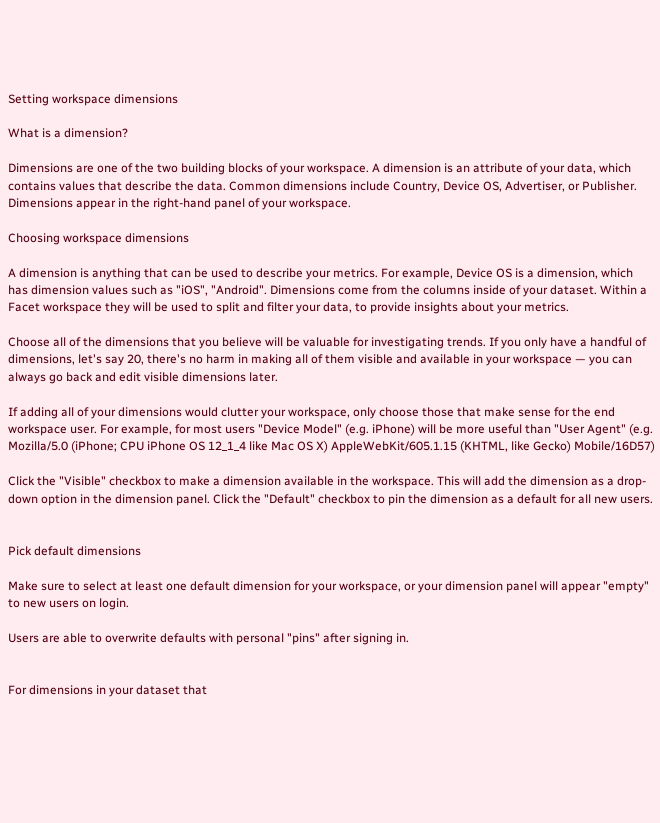Setting workspace dimensions

What is a dimension?

Dimensions are one of the two building blocks of your workspace. A dimension is an attribute of your data, which contains values that describe the data. Common dimensions include Country, Device OS, Advertiser, or Publisher. Dimensions appear in the right-hand panel of your workspace.

Choosing workspace dimensions

A dimension is anything that can be used to describe your metrics. For example, Device OS is a dimension, which has dimension values such as "iOS", "Android". Dimensions come from the columns inside of your dataset. Within a Facet workspace they will be used to split and filter your data, to provide insights about your metrics.

Choose all of the dimensions that you believe will be valuable for investigating trends. If you only have a handful of dimensions, let's say 20, there's no harm in making all of them visible and available in your workspace — you can always go back and edit visible dimensions later.

If adding all of your dimensions would clutter your workspace, only choose those that make sense for the end workspace user. For example, for most users "Device Model" (e.g. iPhone) will be more useful than "User Agent" (e.g. Mozilla/5.0 (iPhone; CPU iPhone OS 12_1_4 like Mac OS X) AppleWebKit/605.1.15 (KHTML, like Gecko) Mobile/16D57)

Click the "Visible" checkbox to make a dimension available in the workspace. This will add the dimension as a drop-down option in the dimension panel. Click the "Default" checkbox to pin the dimension as a default for all new users.


Pick default dimensions

Make sure to select at least one default dimension for your workspace, or your dimension panel will appear "empty" to new users on login.

Users are able to overwrite defaults with personal "pins" after signing in.


For dimensions in your dataset that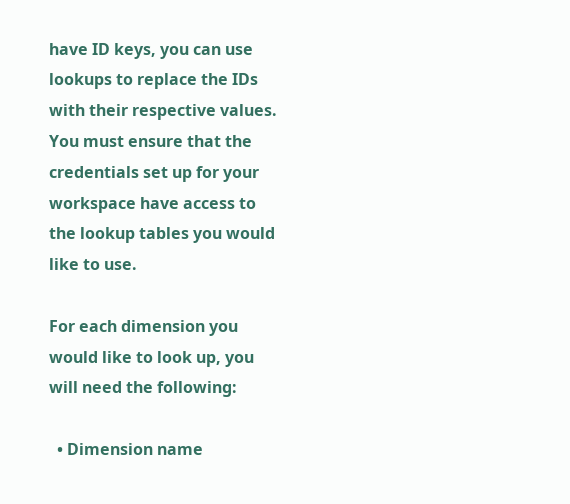have ID keys, you can use lookups to replace the IDs with their respective values. You must ensure that the credentials set up for your workspace have access to the lookup tables you would like to use.

For each dimension you would like to look up, you will need the following:

  • Dimension name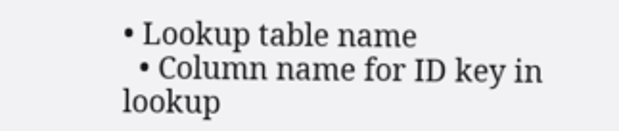• Lookup table name
  • Column name for ID key in lookup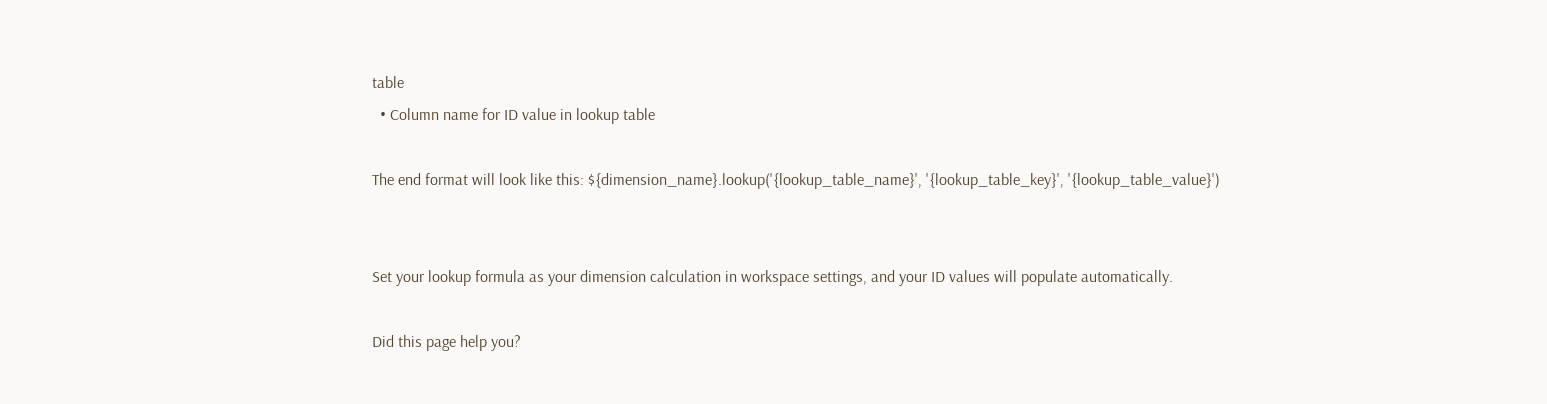table
  • Column name for ID value in lookup table

The end format will look like this: ${dimension_name}.lookup('{lookup_table_name}', '{lookup_table_key}', '{lookup_table_value}')


Set your lookup formula as your dimension calculation in workspace settings, and your ID values will populate automatically.

Did this page help you?